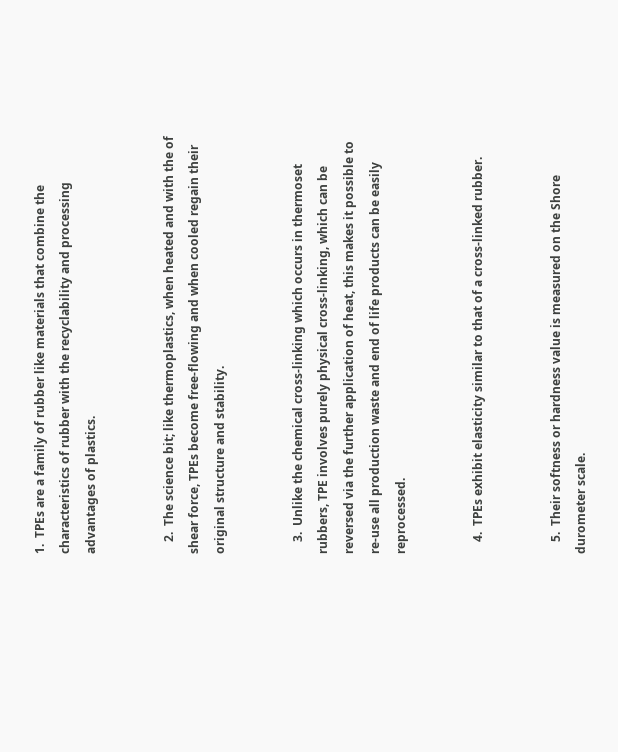1.  TPEs are a family of rubber like materials that combine the characteristics of rubber with the recyclability and processing advantages of plastics.


    2.  The science bit; like thermoplastics, when heated and with the of shear force, TPEs become free-flowing and when cooled regain their original structure and stability.


    3.  Unlike the chemical cross-linking which occurs in thermoset rubbers, TPE involves purely physical cross-linking, which can be reversed via the further application of heat, this makes it possible to re-use all production waste and end of life products can be easily reprocessed.


    4.  TPEs exhibit elasticity similar to that of a cross-linked rubber.


    5.  Their softness or hardness value is measured on the Shore durometer scale.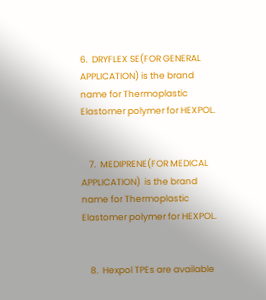6.  DRYFLEX SE(FOR GENERAL APPLICATION) is the brand name for Thermoplastic Elastomer polymer for HEXPOL.


    7.  MEDIPRENE(FOR MEDICAL APPLICATION)  is the brand name for Thermoplastic Elastomer polymer for HEXPOL.


    8.  Hexpol TPEs are available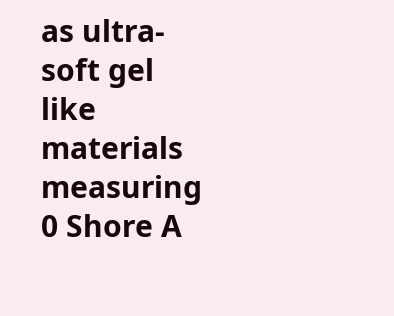as ultra-soft gel like materials measuring 0 Shore A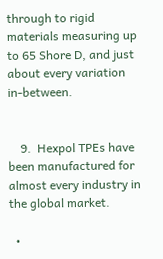through to rigid materials measuring up to 65 Shore D, and just about every variation in-between.


    9.  Hexpol TPEs have been manufactured for almost every industry in the global market.

  •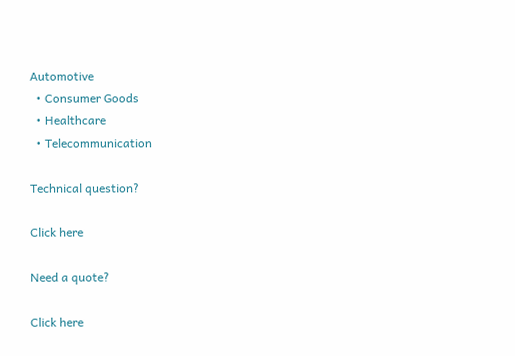Automotive
  • Consumer Goods
  • Healthcare
  • Telecommunication

Technical question?

Click here

Need a quote?

Click here